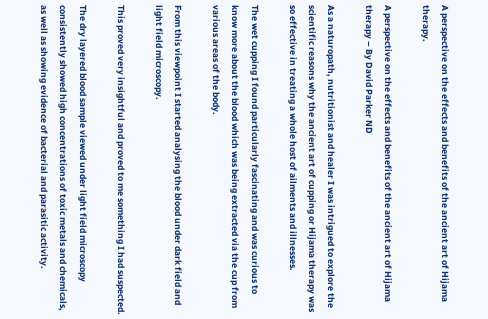A perspective on the effects and benefits of the ancient art of Hijama therapy.

A perspective on the effects and benefits of the ancient art of Hijama therapy – By David Parker ND

As a naturopath, nutritionist and healer I was intrigued to explore the scientific reasons why the ancient art of cupping or Hijama therapy was so effective in treating a whole host of ailments and illnesses.

The wet cupping I found particularly fascinating and was curious to know more about the blood which was being extracted via the cup from various areas of the body.

From this viewpoint I started analysing the blood under dark field and light field microscopy.

This proved very insightful and proved to me something I had suspected.

The dry layered blood sample viewed under light field microscopy consistently showed high concentrations of toxic metals and chemicals, as well as showing evidence of bacterial and parasitic activity.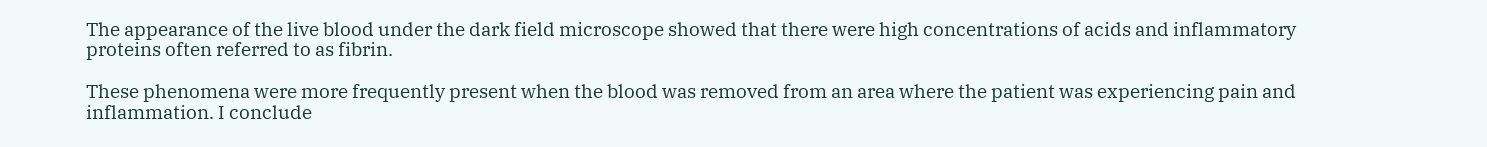The appearance of the live blood under the dark field microscope showed that there were high concentrations of acids and inflammatory proteins often referred to as fibrin.

These phenomena were more frequently present when the blood was removed from an area where the patient was experiencing pain and inflammation. I conclude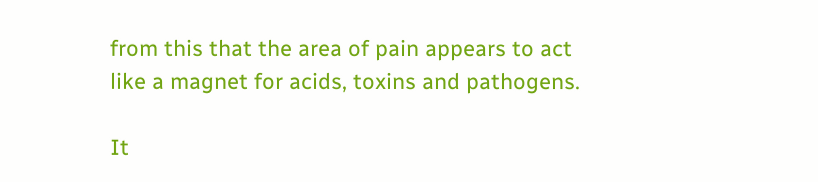from this that the area of pain appears to act like a magnet for acids, toxins and pathogens.

It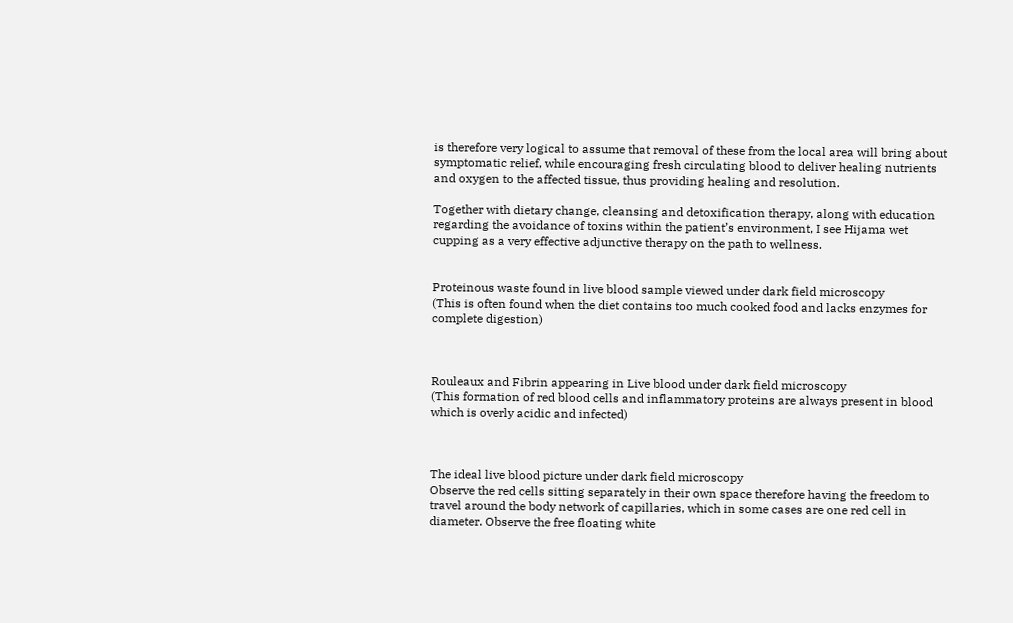is therefore very logical to assume that removal of these from the local area will bring about symptomatic relief, while encouraging fresh circulating blood to deliver healing nutrients and oxygen to the affected tissue, thus providing healing and resolution.

Together with dietary change, cleansing and detoxification therapy, along with education regarding the avoidance of toxins within the patient’s environment, I see Hijama wet cupping as a very effective adjunctive therapy on the path to wellness.


Proteinous waste found in live blood sample viewed under dark field microscopy
(This is often found when the diet contains too much cooked food and lacks enzymes for complete digestion)



Rouleaux and Fibrin appearing in Live blood under dark field microscopy
(This formation of red blood cells and inflammatory proteins are always present in blood which is overly acidic and infected)



The ideal live blood picture under dark field microscopy
Observe the red cells sitting separately in their own space therefore having the freedom to travel around the body network of capillaries, which in some cases are one red cell in diameter. Observe the free floating white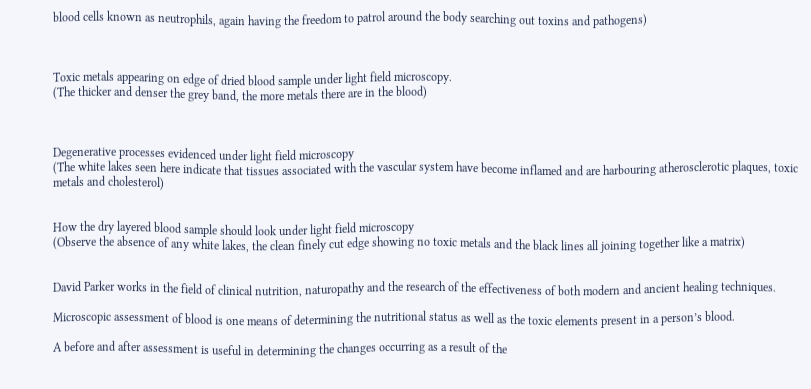blood cells known as neutrophils, again having the freedom to patrol around the body searching out toxins and pathogens)



Toxic metals appearing on edge of dried blood sample under light field microscopy.
(The thicker and denser the grey band, the more metals there are in the blood)



Degenerative processes evidenced under light field microscopy
(The white lakes seen here indicate that tissues associated with the vascular system have become inflamed and are harbouring atherosclerotic plaques, toxic metals and cholesterol)


How the dry layered blood sample should look under light field microscopy
(Observe the absence of any white lakes, the clean finely cut edge showing no toxic metals and the black lines all joining together like a matrix)


David Parker works in the field of clinical nutrition, naturopathy and the research of the effectiveness of both modern and ancient healing techniques.

Microscopic assessment of blood is one means of determining the nutritional status as well as the toxic elements present in a person’s blood.

A before and after assessment is useful in determining the changes occurring as a result of the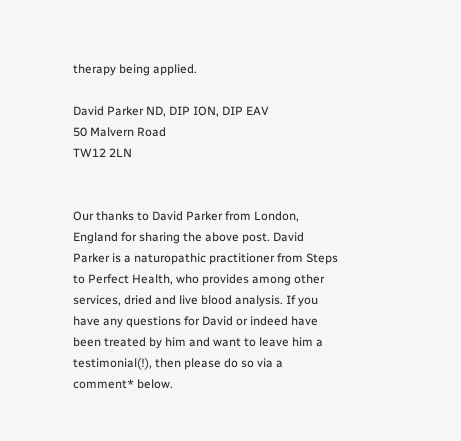therapy being applied.

David Parker ND, DIP ION, DIP EAV
50 Malvern Road
TW12 2LN


Our thanks to David Parker from London, England for sharing the above post. David Parker is a naturopathic practitioner from Steps to Perfect Health, who provides among other services, dried and live blood analysis. If you have any questions for David or indeed have been treated by him and want to leave him a testimonial(!), then please do so via a comment* below.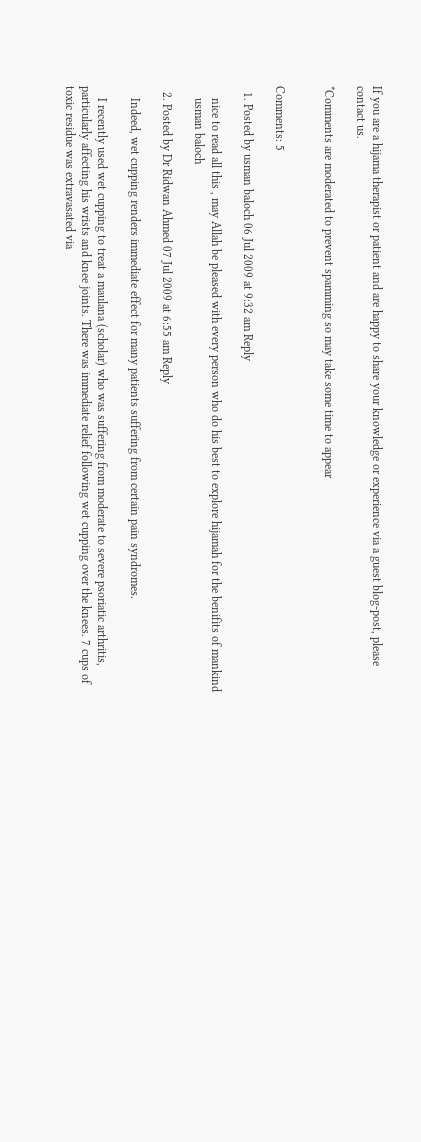If you are a hijama therapist or patient and are happy to share your knowledge or experience via a guest blog-post, please contact us.

*Comments are moderated to prevent spamming so may take some time to appear


Comments: 5

  1. Posted by usman baloch 06 Jul 2009 at 9:32 am Reply

    nice to read all this , may Allah be pleased with every person who do his best to explore hijamah for the benifits of mankind
    usman baloch

  2. Posted by Dr Ridwan Ahmed 07 Jul 2009 at 6:55 am Reply

    Indeed, wet cupping renders immediate effect for many patients suffering from certain pain syndromes.

    I recently used wet cupping to treat a maulana (scholar) who was suffering from moderate to severe psoriatic arthritis, particularly affecting his wrists and knee joints. There was immediate relief following wet cupping over the knees. 7 cups of toxic residue was extravasated via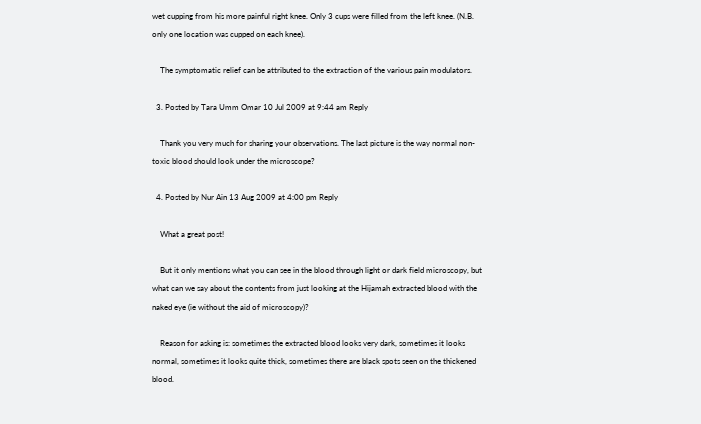wet cupping from his more painful right knee. Only 3 cups were filled from the left knee. (N.B. only one location was cupped on each knee).

    The symptomatic relief can be attributed to the extraction of the various pain modulators.

  3. Posted by Tara Umm Omar 10 Jul 2009 at 9:44 am Reply

    Thank you very much for sharing your observations. The last picture is the way normal non-toxic blood should look under the microscope?

  4. Posted by Nur Ain 13 Aug 2009 at 4:00 pm Reply

    What a great post!

    But it only mentions what you can see in the blood through light or dark field microscopy, but what can we say about the contents from just looking at the Hijamah extracted blood with the naked eye (ie without the aid of microscopy)?

    Reason for asking is: sometimes the extracted blood looks very dark, sometimes it looks normal, sometimes it looks quite thick, sometimes there are black spots seen on the thickened blood.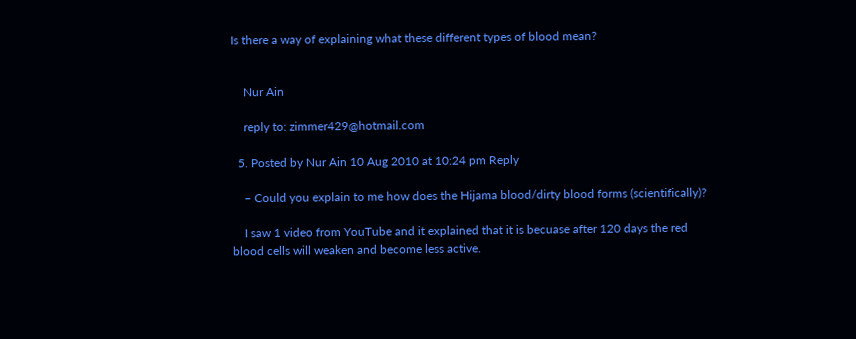Is there a way of explaining what these different types of blood mean?


    Nur Ain

    reply to: zimmer429@hotmail.com

  5. Posted by Nur Ain 10 Aug 2010 at 10:24 pm Reply

    – Could you explain to me how does the Hijama blood/dirty blood forms (scientifically)?

    I saw 1 video from YouTube and it explained that it is becuase after 120 days the red blood cells will weaken and become less active.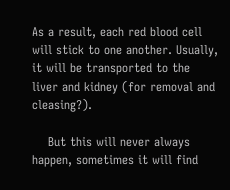As a result, each red blood cell will stick to one another. Usually, it will be transported to the liver and kidney (for removal and cleasing?).

    But this will never always happen, sometimes it will find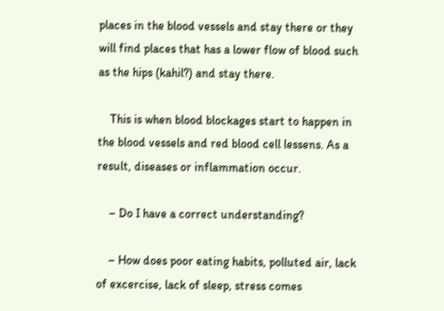places in the blood vessels and stay there or they will find places that has a lower flow of blood such as the hips (kahil?) and stay there.

    This is when blood blockages start to happen in the blood vessels and red blood cell lessens. As a result, diseases or inflammation occur.

    – Do I have a correct understanding?

    – How does poor eating habits, polluted air, lack of excercise, lack of sleep, stress comes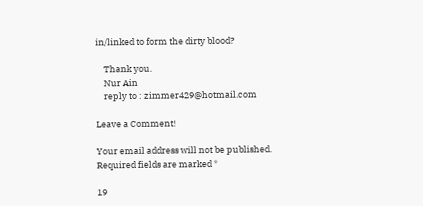in/linked to form the dirty blood?

    Thank you.
    Nur Ain
    reply to : zimmer429@hotmail.com

Leave a Comment!

Your email address will not be published. Required fields are marked *

19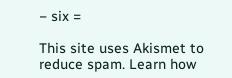− six =

This site uses Akismet to reduce spam. Learn how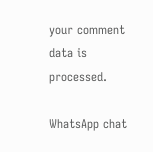your comment data is processed.

WhatsApp chat